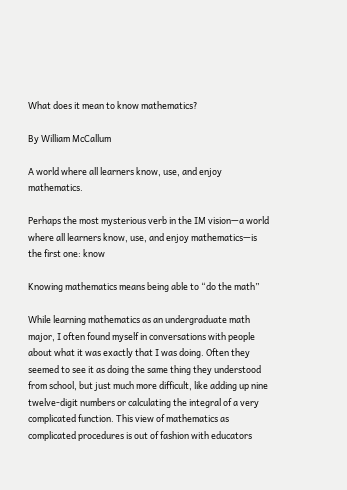What does it mean to know mathematics?

By William McCallum

A world where all learners know, use, and enjoy mathematics.

Perhaps the most mysterious verb in the IM vision—a world where all learners know, use, and enjoy mathematics—is the first one: know

Knowing mathematics means being able to “do the math”

While learning mathematics as an undergraduate math major, I often found myself in conversations with people about what it was exactly that I was doing. Often they seemed to see it as doing the same thing they understood from school, but just much more difficult, like adding up nine twelve-digit numbers or calculating the integral of a very complicated function. This view of mathematics as complicated procedures is out of fashion with educators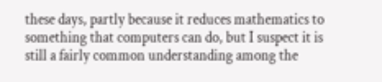these days, partly because it reduces mathematics to something that computers can do, but I suspect it is still a fairly common understanding among the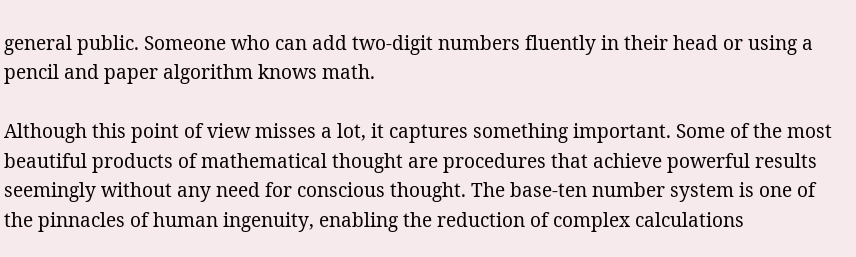general public. Someone who can add two-digit numbers fluently in their head or using a pencil and paper algorithm knows math.

Although this point of view misses a lot, it captures something important. Some of the most beautiful products of mathematical thought are procedures that achieve powerful results seemingly without any need for conscious thought. The base-ten number system is one of the pinnacles of human ingenuity, enabling the reduction of complex calculations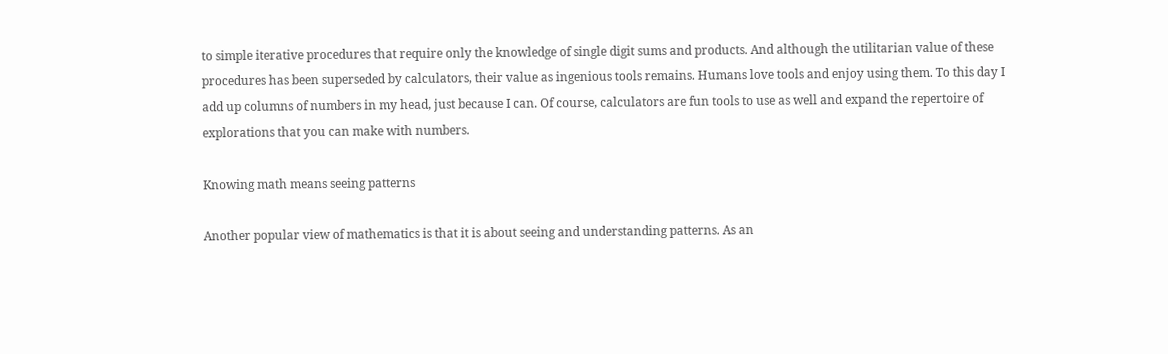to simple iterative procedures that require only the knowledge of single digit sums and products. And although the utilitarian value of these procedures has been superseded by calculators, their value as ingenious tools remains. Humans love tools and enjoy using them. To this day I add up columns of numbers in my head, just because I can. Of course, calculators are fun tools to use as well and expand the repertoire of explorations that you can make with numbers.

Knowing math means seeing patterns

Another popular view of mathematics is that it is about seeing and understanding patterns. As an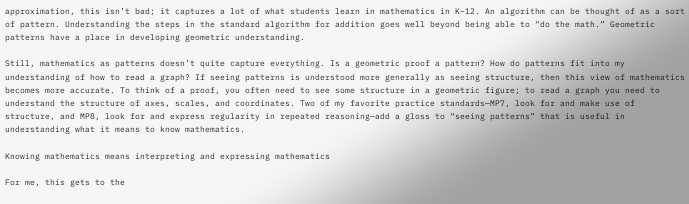approximation, this isn’t bad; it captures a lot of what students learn in mathematics in K–12. An algorithm can be thought of as a sort of pattern. Understanding the steps in the standard algorithm for addition goes well beyond being able to “do the math.” Geometric patterns have a place in developing geometric understanding.

Still, mathematics as patterns doesn’t quite capture everything. Is a geometric proof a pattern? How do patterns fit into my understanding of how to read a graph? If seeing patterns is understood more generally as seeing structure, then this view of mathematics becomes more accurate. To think of a proof, you often need to see some structure in a geometric figure; to read a graph you need to understand the structure of axes, scales, and coordinates. Two of my favorite practice standards—MP7, look for and make use of structure, and MP8, look for and express regularity in repeated reasoning—add a gloss to “seeing patterns” that is useful in understanding what it means to know mathematics.

Knowing mathematics means interpreting and expressing mathematics

For me, this gets to the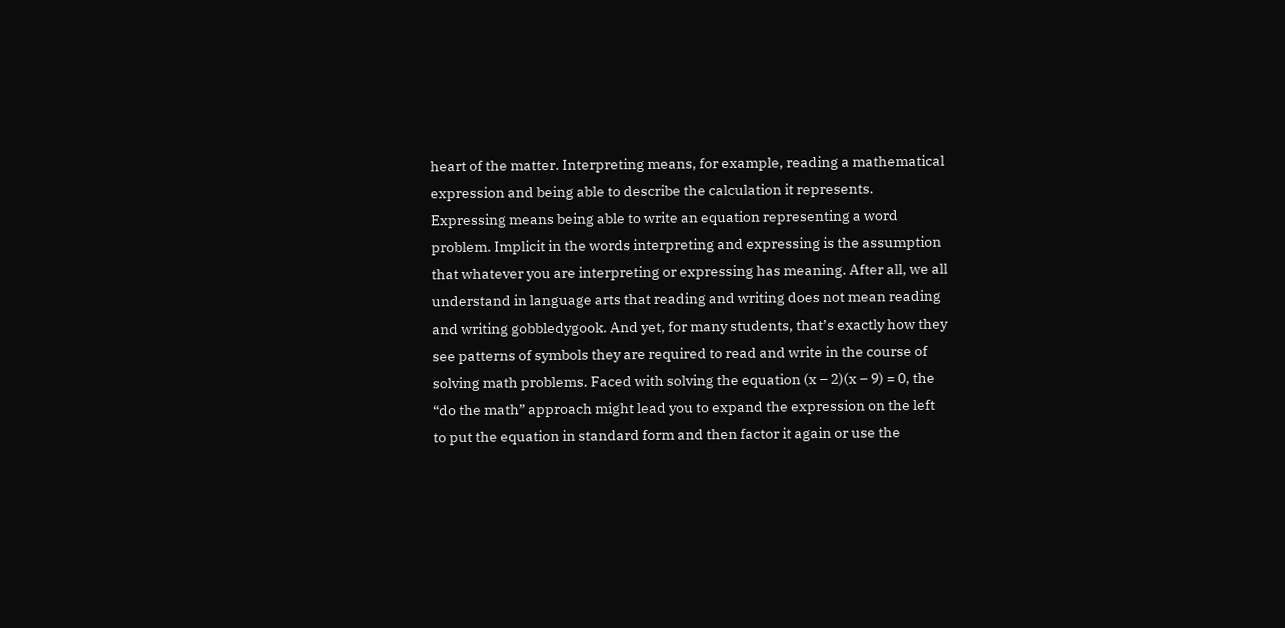heart of the matter. Interpreting means, for example, reading a mathematical expression and being able to describe the calculation it represents. Expressing means being able to write an equation representing a word problem. Implicit in the words interpreting and expressing is the assumption that whatever you are interpreting or expressing has meaning. After all, we all understand in language arts that reading and writing does not mean reading and writing gobbledygook. And yet, for many students, that’s exactly how they see patterns of symbols they are required to read and write in the course of solving math problems. Faced with solving the equation (x – 2)(x – 9) = 0, the “do the math” approach might lead you to expand the expression on the left to put the equation in standard form and then factor it again or use the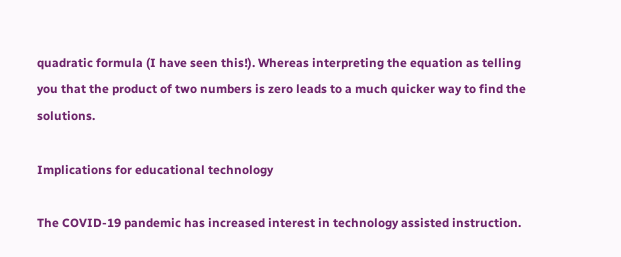quadratic formula (I have seen this!). Whereas interpreting the equation as telling you that the product of two numbers is zero leads to a much quicker way to find the solutions.

Implications for educational technology

The COVID-19 pandemic has increased interest in technology assisted instruction.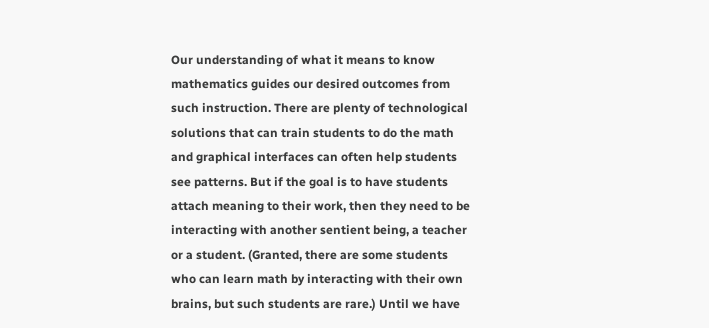Our understanding of what it means to know mathematics guides our desired outcomes from such instruction. There are plenty of technological solutions that can train students to do the math and graphical interfaces can often help students see patterns. But if the goal is to have students attach meaning to their work, then they need to be interacting with another sentient being, a teacher or a student. (Granted, there are some students who can learn math by interacting with their own brains, but such students are rare.) Until we have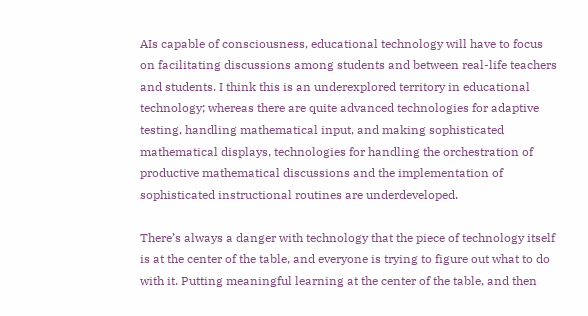AIs capable of consciousness, educational technology will have to focus on facilitating discussions among students and between real-life teachers and students. I think this is an underexplored territory in educational technology; whereas there are quite advanced technologies for adaptive testing, handling mathematical input, and making sophisticated mathematical displays, technologies for handling the orchestration of productive mathematical discussions and the implementation of sophisticated instructional routines are underdeveloped.

There’s always a danger with technology that the piece of technology itself is at the center of the table, and everyone is trying to figure out what to do with it. Putting meaningful learning at the center of the table, and then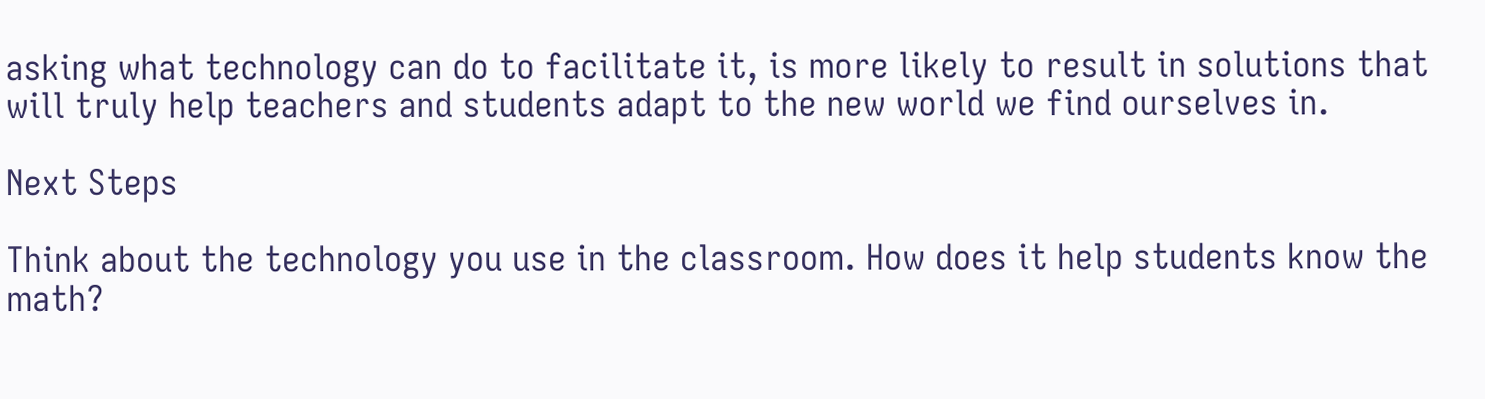asking what technology can do to facilitate it, is more likely to result in solutions that will truly help teachers and students adapt to the new world we find ourselves in.

Next Steps

Think about the technology you use in the classroom. How does it help students know the math?